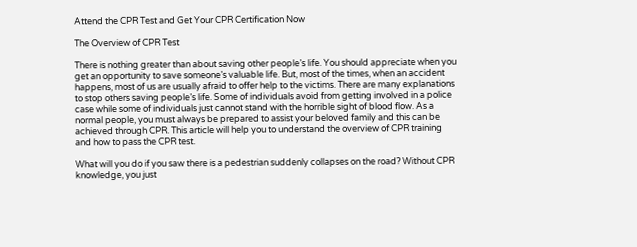Attend the CPR Test and Get Your CPR Certification Now

The Overview of CPR Test

There is nothing greater than about saving other people’s life. You should appreciate when you get an opportunity to save someone’s valuable life. But, most of the times, when an accident happens, most of us are usually afraid to offer help to the victims. There are many explanations to stop others saving people’s life. Some of individuals avoid from getting involved in a police case while some of individuals just cannot stand with the horrible sight of blood flow. As a normal people, you must always be prepared to assist your beloved family and this can be achieved through CPR. This article will help you to understand the overview of CPR training and how to pass the CPR test.

What will you do if you saw there is a pedestrian suddenly collapses on the road? Without CPR knowledge, you just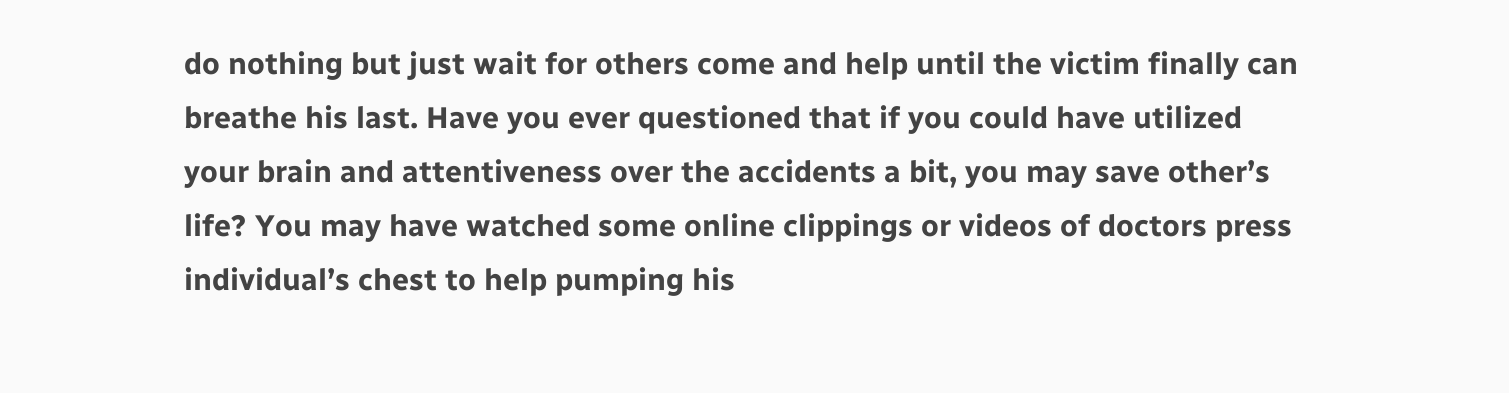do nothing but just wait for others come and help until the victim finally can breathe his last. Have you ever questioned that if you could have utilized your brain and attentiveness over the accidents a bit, you may save other’s life? You may have watched some online clippings or videos of doctors press individual’s chest to help pumping his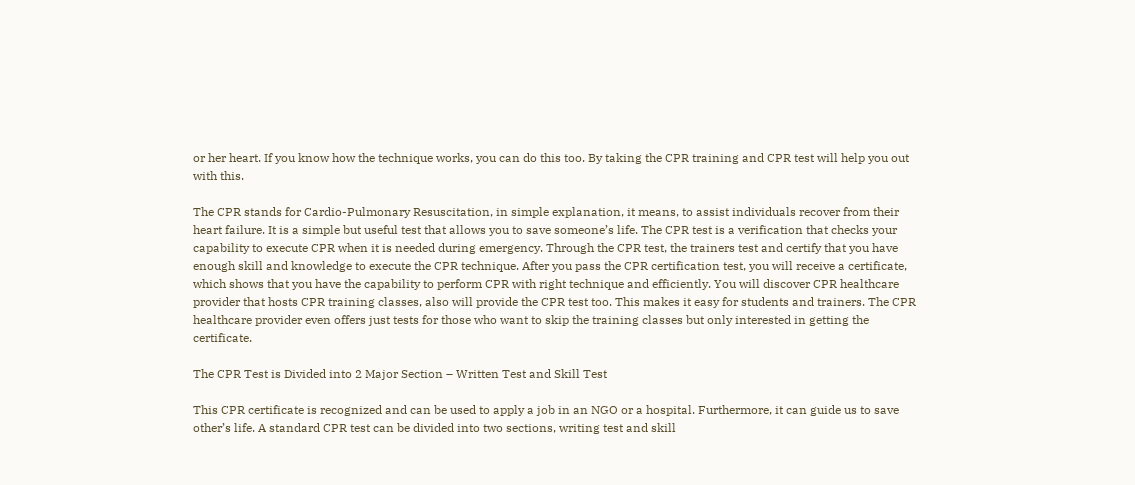or her heart. If you know how the technique works, you can do this too. By taking the CPR training and CPR test will help you out with this.

The CPR stands for Cardio-Pulmonary Resuscitation, in simple explanation, it means, to assist individuals recover from their heart failure. It is a simple but useful test that allows you to save someone’s life. The CPR test is a verification that checks your capability to execute CPR when it is needed during emergency. Through the CPR test, the trainers test and certify that you have enough skill and knowledge to execute the CPR technique. After you pass the CPR certification test, you will receive a certificate, which shows that you have the capability to perform CPR with right technique and efficiently. You will discover CPR healthcare provider that hosts CPR training classes, also will provide the CPR test too. This makes it easy for students and trainers. The CPR healthcare provider even offers just tests for those who want to skip the training classes but only interested in getting the certificate.

The CPR Test is Divided into 2 Major Section – Written Test and Skill Test

This CPR certificate is recognized and can be used to apply a job in an NGO or a hospital. Furthermore, it can guide us to save other’s life. A standard CPR test can be divided into two sections, writing test and skill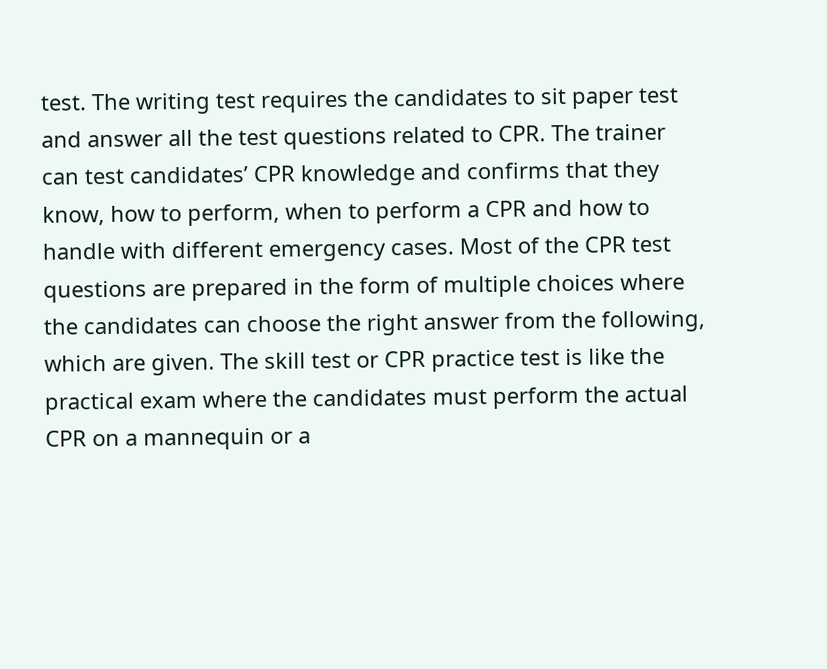test. The writing test requires the candidates to sit paper test and answer all the test questions related to CPR. The trainer can test candidates’ CPR knowledge and confirms that they know, how to perform, when to perform a CPR and how to handle with different emergency cases. Most of the CPR test questions are prepared in the form of multiple choices where the candidates can choose the right answer from the following, which are given. The skill test or CPR practice test is like the practical exam where the candidates must perform the actual CPR on a mannequin or a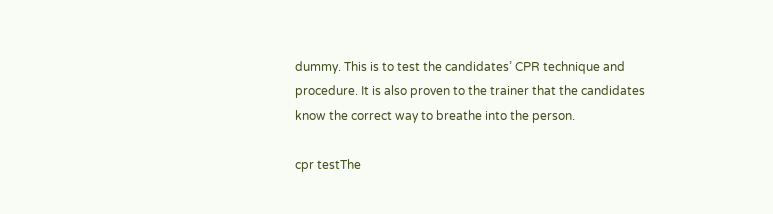dummy. This is to test the candidates’ CPR technique and procedure. It is also proven to the trainer that the candidates know the correct way to breathe into the person.

cpr testThe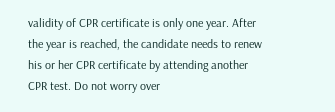validity of CPR certificate is only one year. After the year is reached, the candidate needs to renew his or her CPR certificate by attending another CPR test. Do not worry over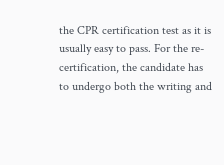the CPR certification test as it is usually easy to pass. For the re-certification, the candidate has to undergo both the writing and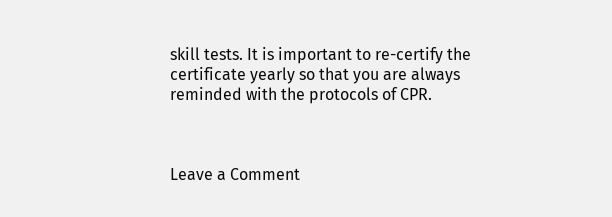skill tests. It is important to re-certify the certificate yearly so that you are always reminded with the protocols of CPR.



Leave a Comment